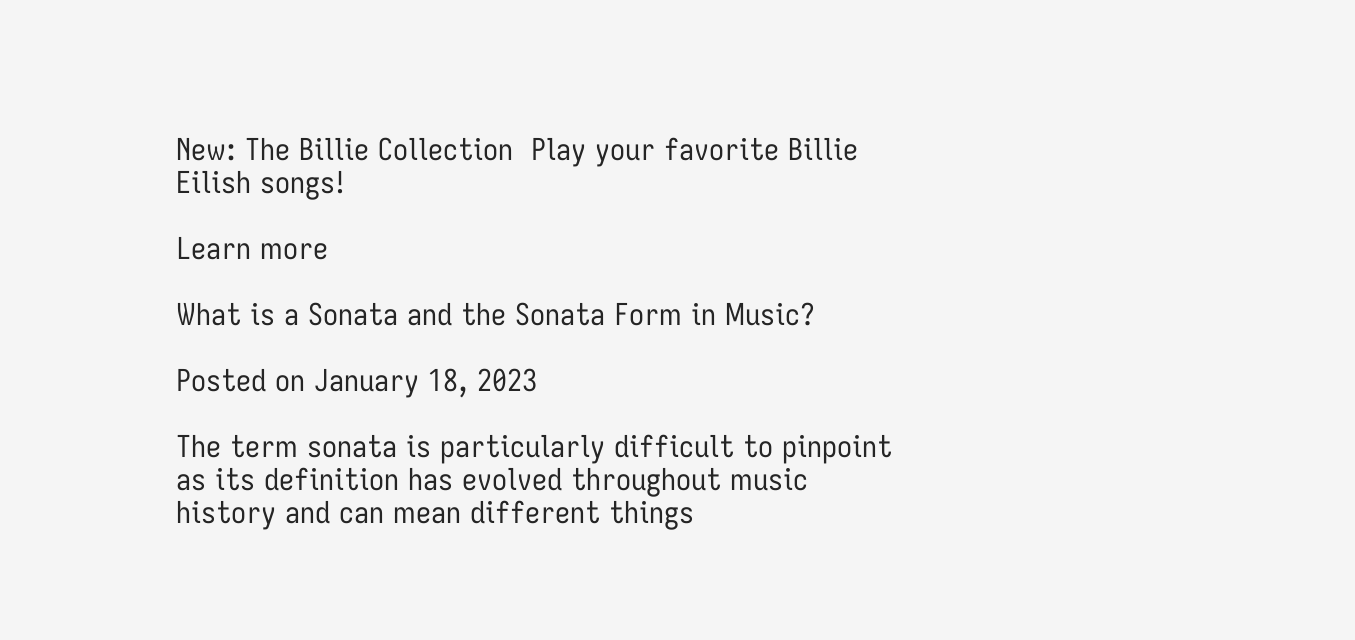New: The Billie Collection  Play your favorite Billie Eilish songs!

Learn more

What is a Sonata and the Sonata Form in Music?

Posted on January 18, 2023

The term sonata is particularly difficult to pinpoint as its definition has evolved throughout music history and can mean different things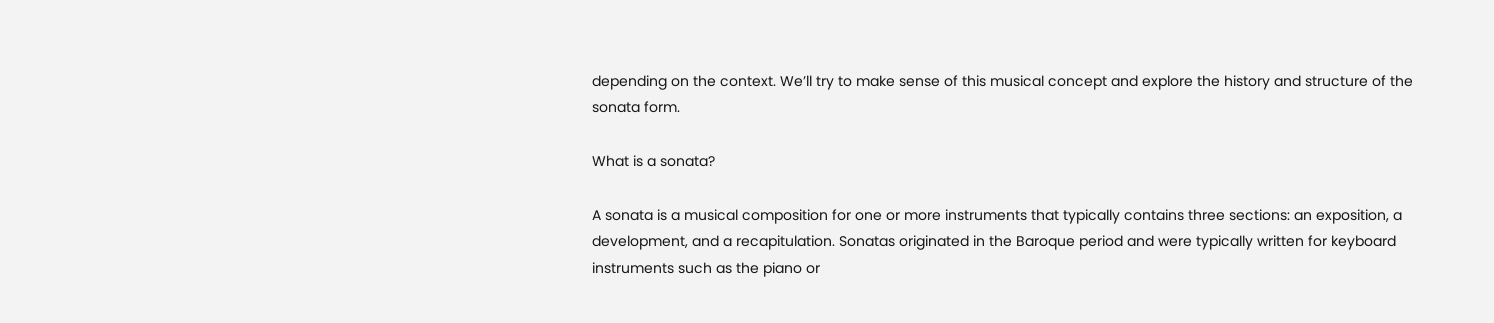depending on the context. We’ll try to make sense of this musical concept and explore the history and structure of the sonata form.

What is a sonata?

A sonata is a musical composition for one or more instruments that typically contains three sections: an exposition, a development, and a recapitulation. Sonatas originated in the Baroque period and were typically written for keyboard instruments such as the piano or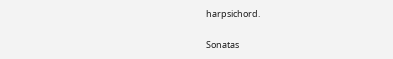harpsichord.

Sonatas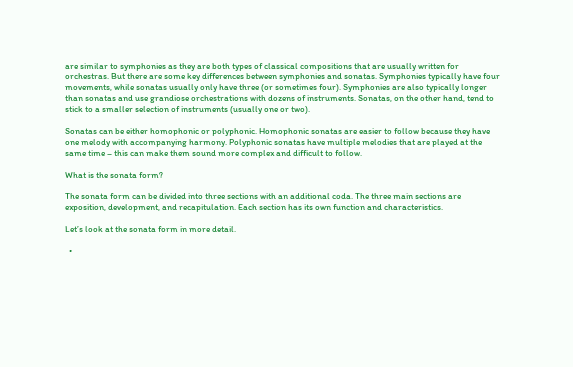are similar to symphonies as they are both types of classical compositions that are usually written for orchestras. But there are some key differences between symphonies and sonatas. Symphonies typically have four movements, while sonatas usually only have three (or sometimes four). Symphonies are also typically longer than sonatas and use grandiose orchestrations with dozens of instruments. Sonatas, on the other hand, tend to stick to a smaller selection of instruments (usually one or two).

Sonatas can be either homophonic or polyphonic. Homophonic sonatas are easier to follow because they have one melody with accompanying harmony. Polyphonic sonatas have multiple melodies that are played at the same time – this can make them sound more complex and difficult to follow.

What is the sonata form?

The sonata form can be divided into three sections with an additional coda. The three main sections are exposition, development, and recapitulation. Each section has its own function and characteristics.

Let’s look at the sonata form in more detail.

  •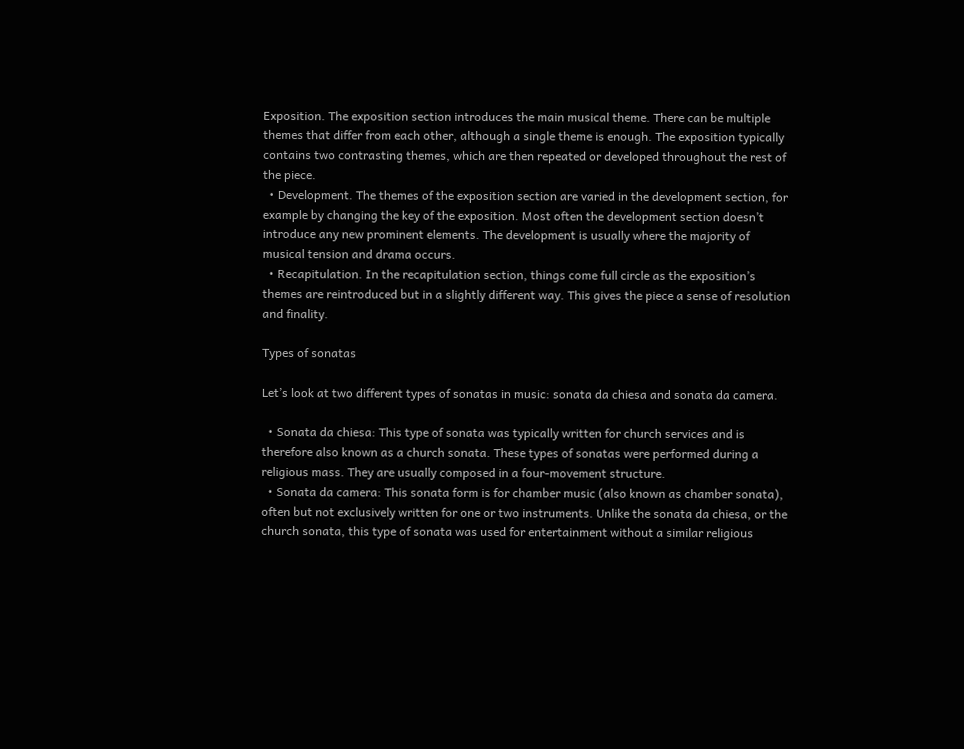Exposition. The exposition section introduces the main musical theme. There can be multiple themes that differ from each other, although a single theme is enough. The exposition typically contains two contrasting themes, which are then repeated or developed throughout the rest of the piece.
  • Development. The themes of the exposition section are varied in the development section, for example by changing the key of the exposition. Most often the development section doesn’t introduce any new prominent elements. The development is usually where the majority of musical tension and drama occurs.
  • Recapitulation. In the recapitulation section, things come full circle as the exposition’s themes are reintroduced but in a slightly different way. This gives the piece a sense of resolution and finality.

Types of sonatas

Let’s look at two different types of sonatas in music: sonata da chiesa and sonata da camera.

  • Sonata da chiesa: This type of sonata was typically written for church services and is therefore also known as a church sonata. These types of sonatas were performed during a religious mass. They are usually composed in a four-movement structure.
  • Sonata da camera: This sonata form is for chamber music (also known as chamber sonata), often but not exclusively written for one or two instruments. Unlike the sonata da chiesa, or the church sonata, this type of sonata was used for entertainment without a similar religious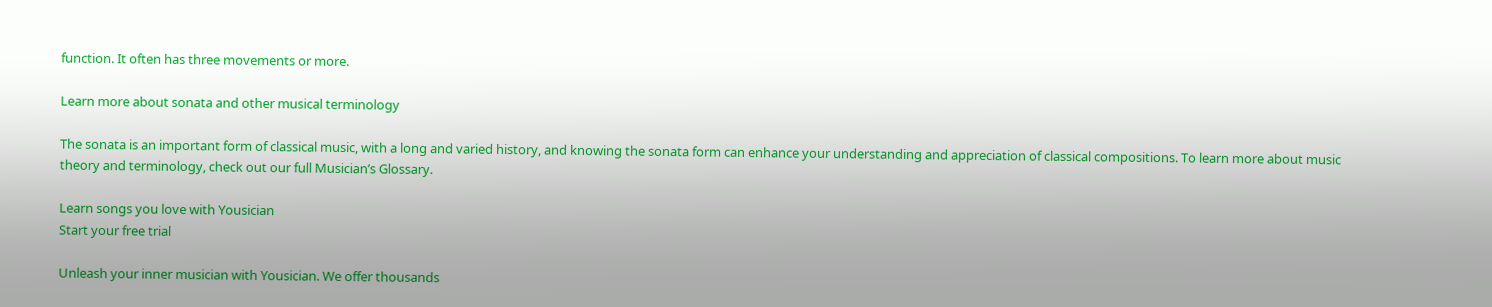function. It often has three movements or more.

Learn more about sonata and other musical terminology

The sonata is an important form of classical music, with a long and varied history, and knowing the sonata form can enhance your understanding and appreciation of classical compositions. To learn more about music theory and terminology, check out our full Musician’s Glossary.

Learn songs you love with Yousician
Start your free trial

Unleash your inner musician with Yousician. We offer thousands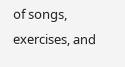of songs, exercises, and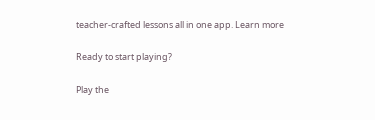teacher-crafted lessons all in one app. Learn more

Ready to start playing?

Play the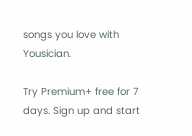songs you love with Yousician.

Try Premium+ free for 7 days. Sign up and start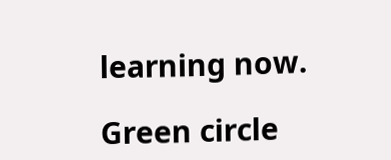learning now.

Green circle